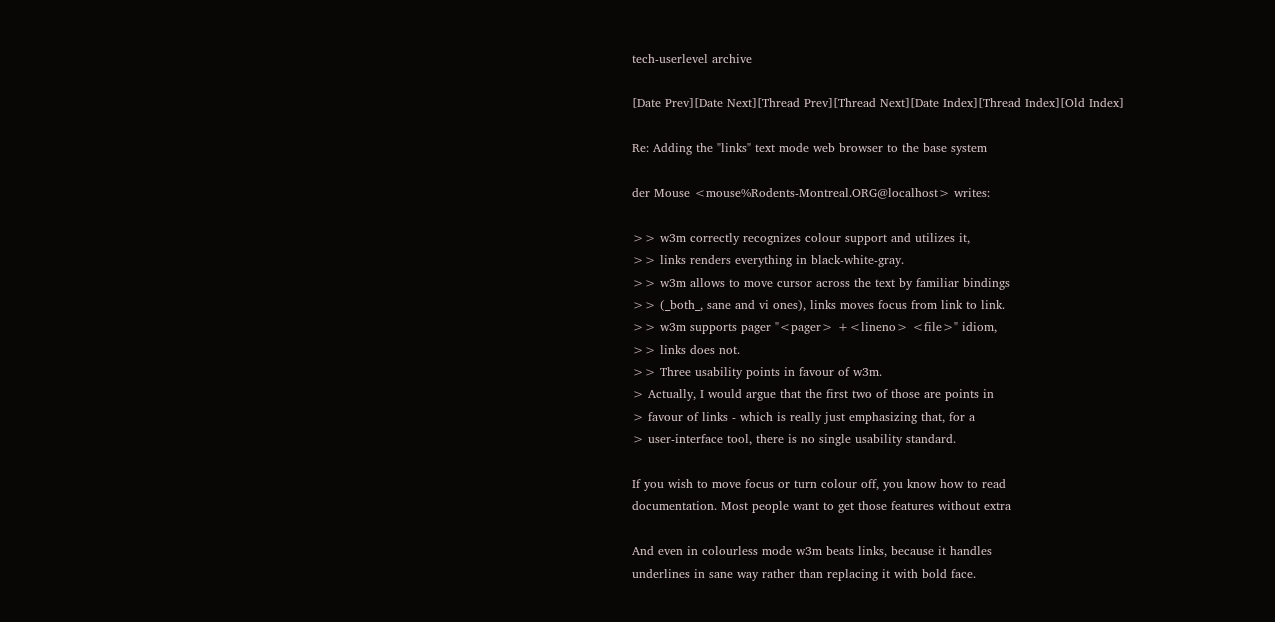tech-userlevel archive

[Date Prev][Date Next][Thread Prev][Thread Next][Date Index][Thread Index][Old Index]

Re: Adding the "links" text mode web browser to the base system

der Mouse <mouse%Rodents-Montreal.ORG@localhost> writes:

>> w3m correctly recognizes colour support and utilizes it,
>> links renders everything in black-white-gray.
>> w3m allows to move cursor across the text by familiar bindings
>> (_both_, sane and vi ones), links moves focus from link to link.
>> w3m supports pager "<pager> +<lineno> <file>" idiom,
>> links does not.
>> Three usability points in favour of w3m.
> Actually, I would argue that the first two of those are points in
> favour of links - which is really just emphasizing that, for a
> user-interface tool, there is no single usability standard.

If you wish to move focus or turn colour off, you know how to read
documentation. Most people want to get those features without extra

And even in colourless mode w3m beats links, because it handles
underlines in sane way rather than replacing it with bold face.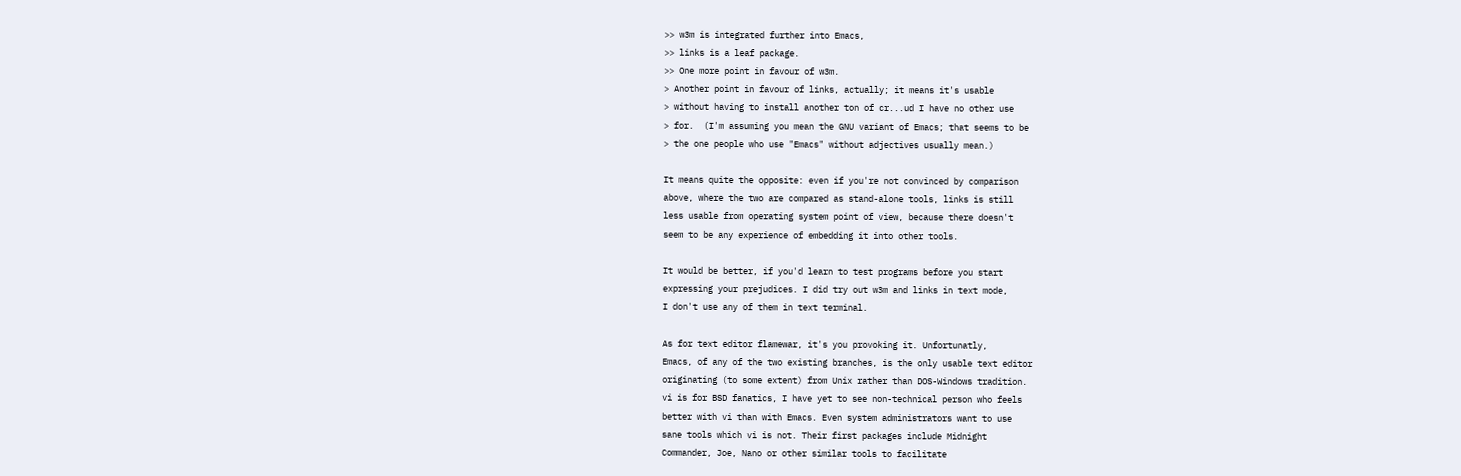>> w3m is integrated further into Emacs,
>> links is a leaf package.
>> One more point in favour of w3m.
> Another point in favour of links, actually; it means it's usable
> without having to install another ton of cr...ud I have no other use
> for.  (I'm assuming you mean the GNU variant of Emacs; that seems to be
> the one people who use "Emacs" without adjectives usually mean.)

It means quite the opposite: even if you're not convinced by comparison
above, where the two are compared as stand-alone tools, links is still
less usable from operating system point of view, because there doesn't
seem to be any experience of embedding it into other tools.

It would be better, if you'd learn to test programs before you start
expressing your prejudices. I did try out w3m and links in text mode,
I don't use any of them in text terminal.

As for text editor flamewar, it's you provoking it. Unfortunatly,
Emacs, of any of the two existing branches, is the only usable text editor
originating (to some extent) from Unix rather than DOS-Windows tradition.
vi is for BSD fanatics, I have yet to see non-technical person who feels
better with vi than with Emacs. Even system administrators want to use
sane tools which vi is not. Their first packages include Midnight
Commander, Joe, Nano or other similar tools to facilitate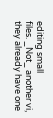editing small
files. _Not_ another vi, they already have one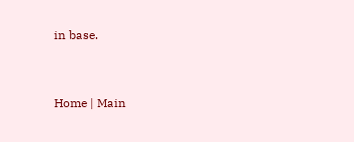in base.


Home | Main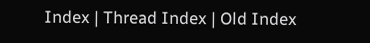Index | Thread Index | Old Index